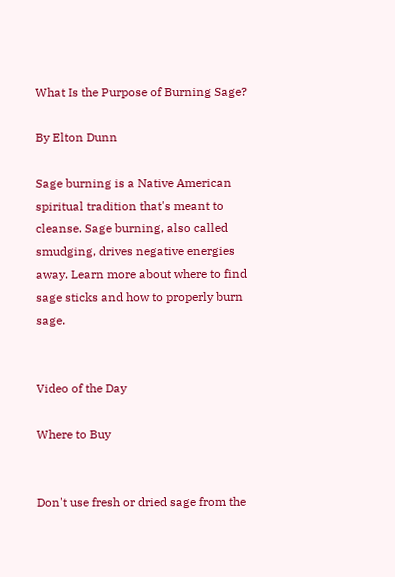What Is the Purpose of Burning Sage?

By Elton Dunn

Sage burning is a Native American spiritual tradition that's meant to cleanse. Sage burning, also called smudging, drives negative energies away. Learn more about where to find sage sticks and how to properly burn sage.


Video of the Day

Where to Buy


Don't use fresh or dried sage from the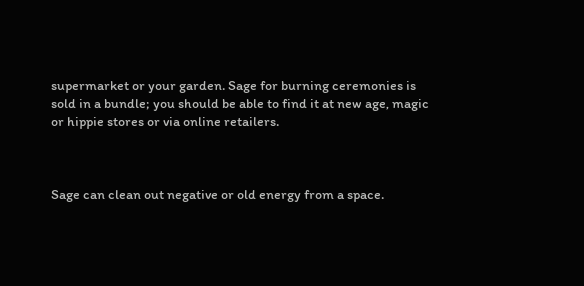supermarket or your garden. Sage for burning ceremonies is sold in a bundle; you should be able to find it at new age, magic or hippie stores or via online retailers.



Sage can clean out negative or old energy from a space.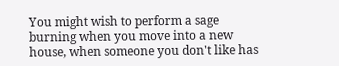You might wish to perform a sage burning when you move into a new house, when someone you don't like has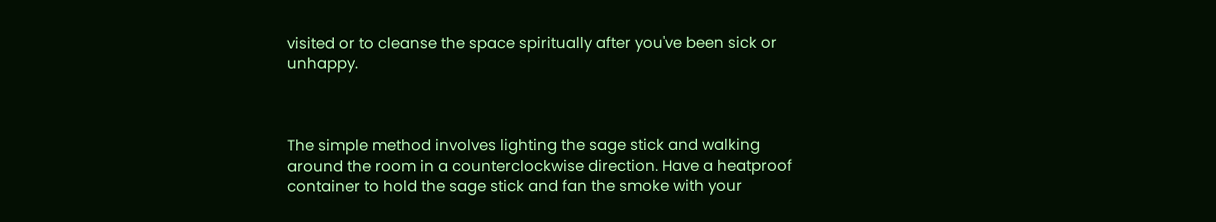visited or to cleanse the space spiritually after you've been sick or unhappy.



The simple method involves lighting the sage stick and walking around the room in a counterclockwise direction. Have a heatproof container to hold the sage stick and fan the smoke with your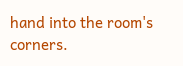hand into the room's corners.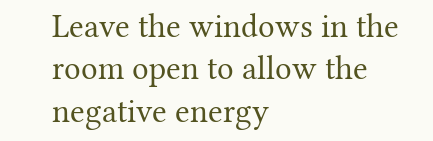Leave the windows in the room open to allow the negative energy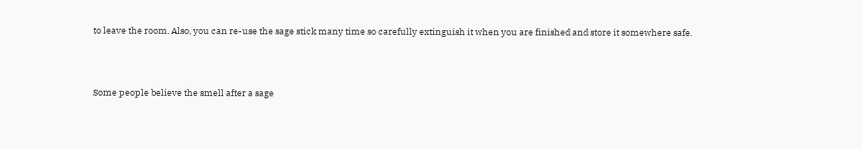to leave the room. Also, you can re-use the sage stick many time so carefully extinguish it when you are finished and store it somewhere safe.



Some people believe the smell after a sage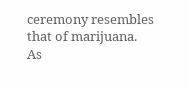ceremony resembles that of marijuana. As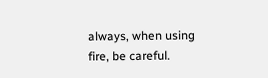always, when using fire, be careful.